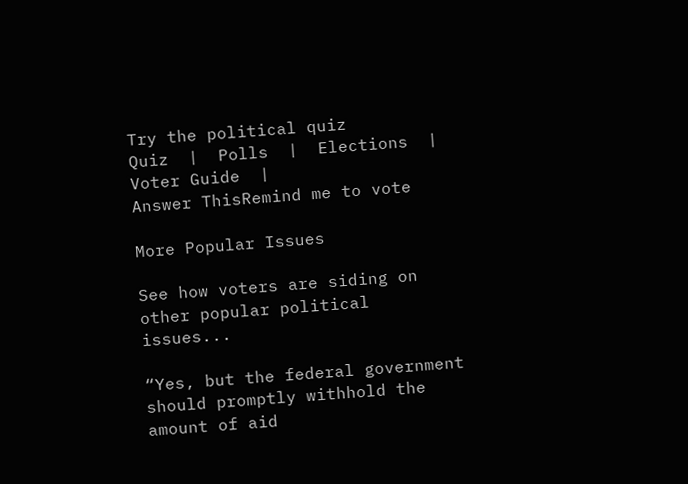Try the political quiz
Quiz  |  Polls  |  Elections  |  Voter Guide  |
Answer ThisRemind me to vote

More Popular Issues

See how voters are siding on other popular political issues...

“Yes, but the federal government should promptly withhold the amount of aid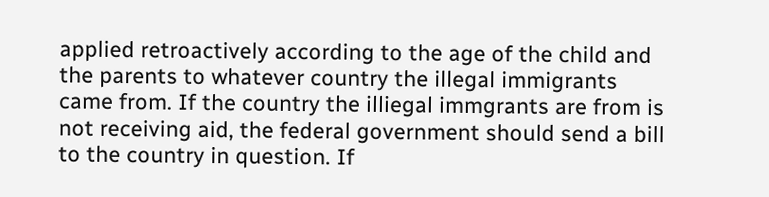applied retroactively according to the age of the child and the parents to whatever country the illegal immigrants came from. If the country the illiegal immgrants are from is not receiving aid, the federal government should send a bill to the country in question. If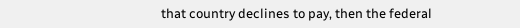that country declines to pay, then the federal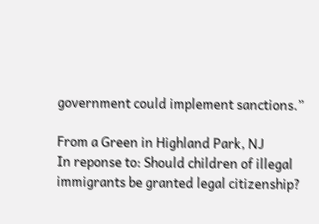government could implement sanctions.”

From a Green in Highland Park, NJ
In reponse to: Should children of illegal immigrants be granted legal citizenship?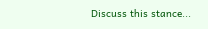Discuss this stance...